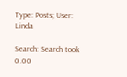Type: Posts; User: Linda

Search: Search took 0.00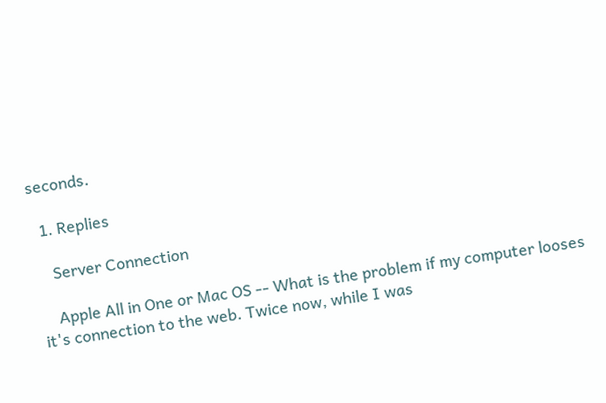seconds.

  1. Replies

    Server Connection

    Apple All in One or Mac OS -- What is the problem if my computer looses it's connection to the web. Twice now, while I was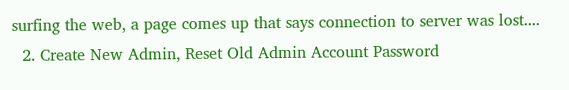surfing the web, a page comes up that says connection to server was lost....
  2. Create New Admin, Reset Old Admin Account Password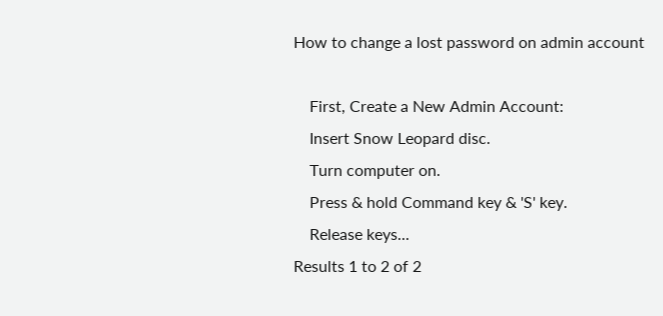How to change a lost password on admin account

    First, Create a New Admin Account:
    Insert Snow Leopard disc.
    Turn computer on.
    Press & hold Command key & 'S' key.
    Release keys...
Results 1 to 2 of 2